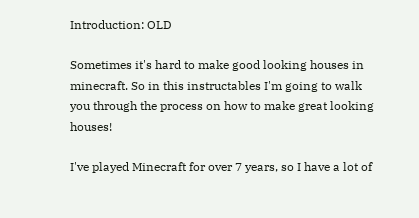Introduction: OLD

Sometimes it's hard to make good looking houses in minecraft. So in this instructables I'm going to walk you through the process on how to make great looking houses!

I've played Minecraft for over 7 years, so I have a lot of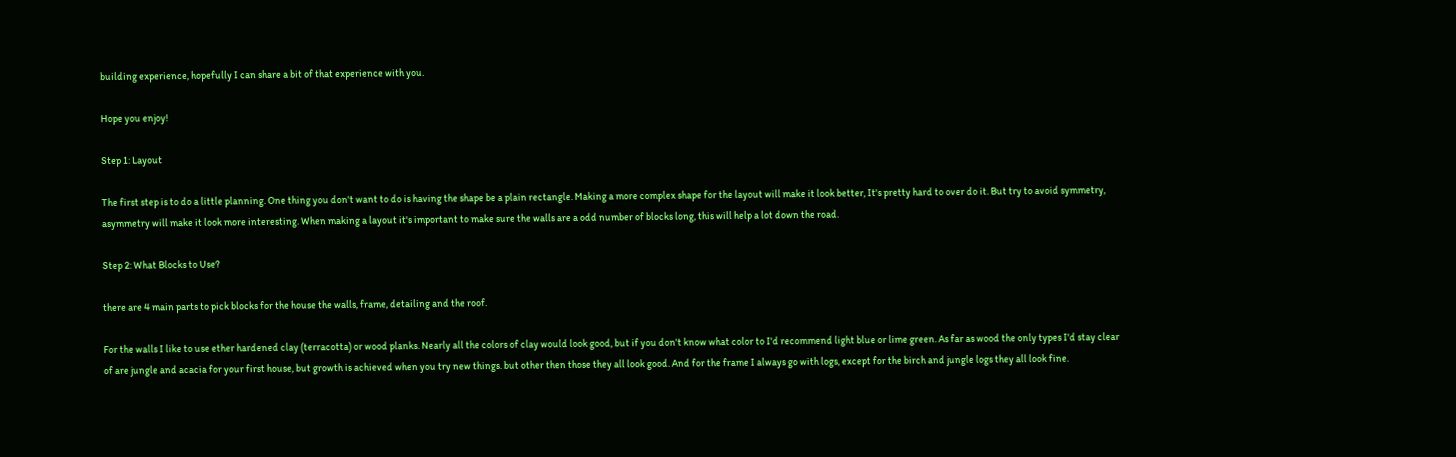building experience, hopefully I can share a bit of that experience with you.

Hope you enjoy!

Step 1: Layout

The first step is to do a little planning. One thing you don't want to do is having the shape be a plain rectangle. Making a more complex shape for the layout will make it look better, It's pretty hard to over do it. But try to avoid symmetry, asymmetry will make it look more interesting. When making a layout it's important to make sure the walls are a odd number of blocks long, this will help a lot down the road.

Step 2: What Blocks to Use?

there are 4 main parts to pick blocks for the house the walls, frame, detailing and the roof.

For the walls I like to use ether hardened clay (terracotta) or wood planks. Nearly all the colors of clay would look good, but if you don't know what color to I'd recommend light blue or lime green. As far as wood the only types I'd stay clear of are jungle and acacia for your first house, but growth is achieved when you try new things. but other then those they all look good. And for the frame I always go with logs, except for the birch and jungle logs they all look fine.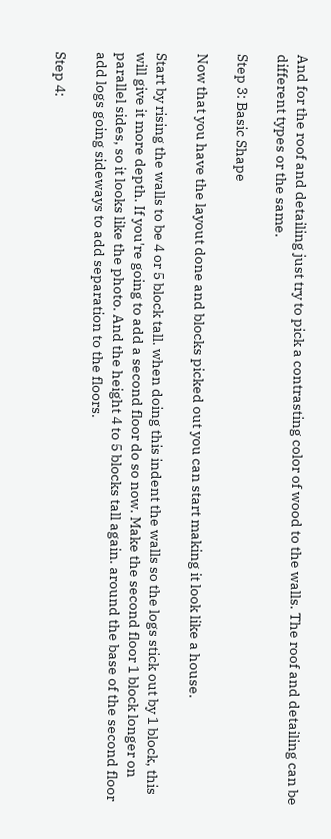And for the roof and detailing just try to pick a contrasting color of wood to the walls. The roof and detailing can be different types or the same.

Step 3: Basic Shape

Now that you have the layout done and blocks picked out you can start making it look like a house.

Start by rising the walls to be 4 or 5 block tall. when doing this indent the walls so the logs stick out by 1 block, this will give it more depth. If you're going to add a second floor do so now. Make the second floor 1 block longer on parallel sides, so it looks like the photo. And the height 4 to 5 blocks tall again. around the base of the second floor add logs going sideways to add separation to the floors.

Step 4: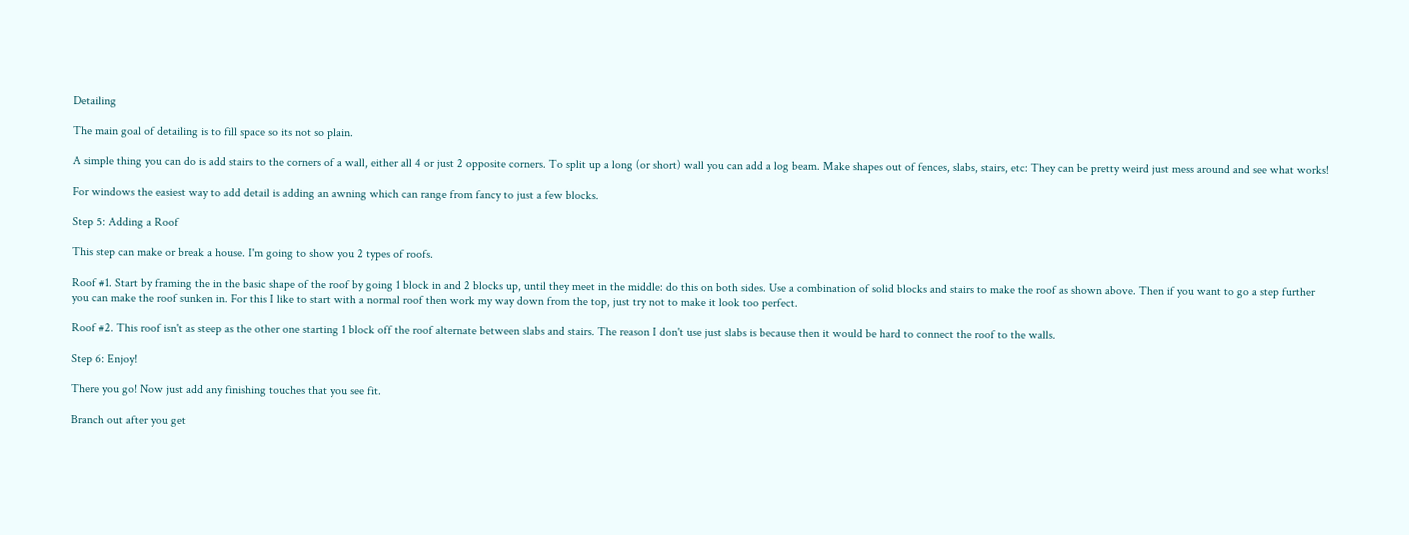Detailing

The main goal of detailing is to fill space so its not so plain.

A simple thing you can do is add stairs to the corners of a wall, either all 4 or just 2 opposite corners. To split up a long (or short) wall you can add a log beam. Make shapes out of fences, slabs, stairs, etc: They can be pretty weird just mess around and see what works!

For windows the easiest way to add detail is adding an awning which can range from fancy to just a few blocks.

Step 5: Adding a Roof

This step can make or break a house. I'm going to show you 2 types of roofs.

Roof #1. Start by framing the in the basic shape of the roof by going 1 block in and 2 blocks up, until they meet in the middle: do this on both sides. Use a combination of solid blocks and stairs to make the roof as shown above. Then if you want to go a step further you can make the roof sunken in. For this I like to start with a normal roof then work my way down from the top, just try not to make it look too perfect.

Roof #2. This roof isn't as steep as the other one starting 1 block off the roof alternate between slabs and stairs. The reason I don't use just slabs is because then it would be hard to connect the roof to the walls.

Step 6: Enjoy!

There you go! Now just add any finishing touches that you see fit.

Branch out after you get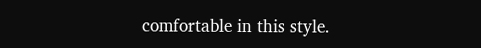comfortable in this style.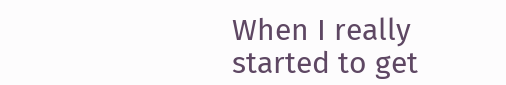When I really started to get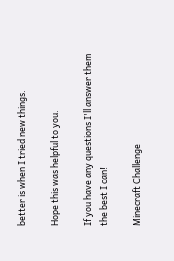better is when I tried new things.

Hope this was helpful to you.

If you have any questions I'll answer them the best I can!

Minecraft Challenge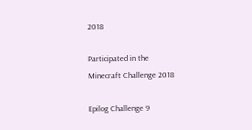2018

Participated in the
Minecraft Challenge 2018

Epilog Challenge 9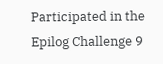Participated in the
Epilog Challenge 9